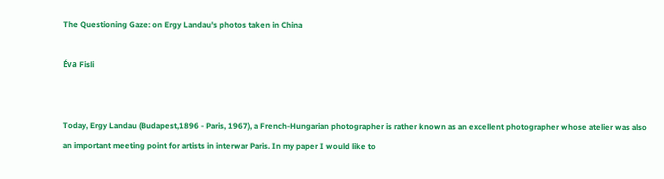The Questioning Gaze: on Ergy Landau's photos taken in China

Éva Fisli


Today, Ergy Landau (Budapest,1896 - Paris, 1967), a French-Hungarian photographer is rather known as an excellent photographer whose atelier was also an important meeting point for artists in interwar Paris. In my paper I would like to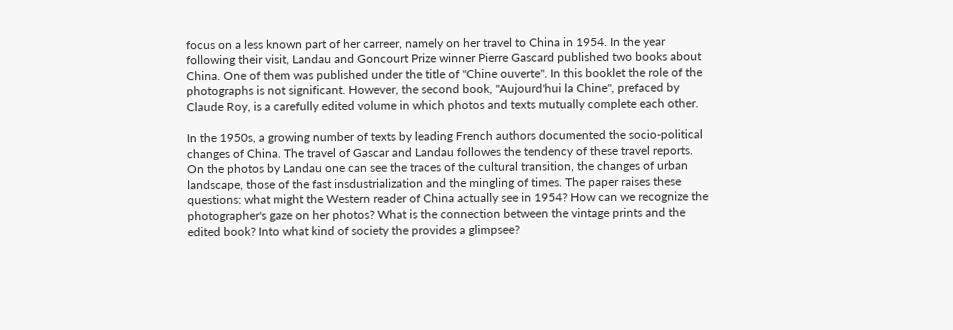focus on a less known part of her carreer, namely on her travel to China in 1954. In the year following their visit, Landau and Goncourt Prize winner Pierre Gascard published two books about China. One of them was published under the title of "Chine ouverte". In this booklet the role of the photographs is not significant. However, the second book, "Aujourd'hui la Chine", prefaced by Claude Roy, is a carefully edited volume in which photos and texts mutually complete each other.

In the 1950s, a growing number of texts by leading French authors documented the socio-political changes of China. The travel of Gascar and Landau followes the tendency of these travel reports. On the photos by Landau one can see the traces of the cultural transition, the changes of urban landscape, those of the fast insdustrialization and the mingling of times. The paper raises these questions: what might the Western reader of China actually see in 1954? How can we recognize the photographer's gaze on her photos? What is the connection between the vintage prints and the edited book? Into what kind of society the provides a glimpsee?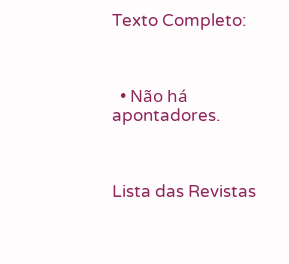Texto Completo:



  • Não há apontadores.



Lista das Revistas